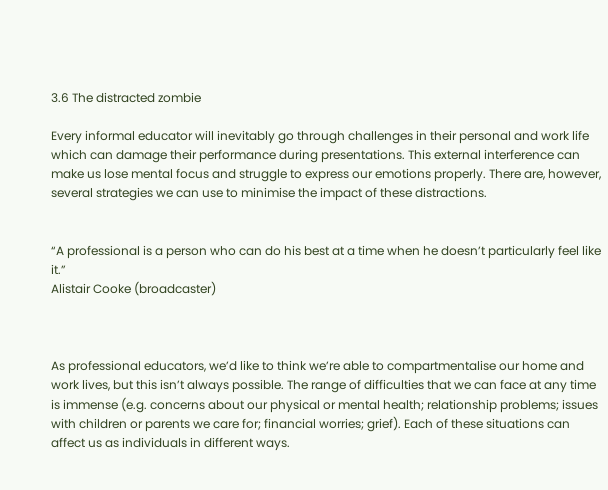3.6 The distracted zombie

Every informal educator will inevitably go through challenges in their personal and work life which can damage their performance during presentations. This external interference can make us lose mental focus and struggle to express our emotions properly. There are, however, several strategies we can use to minimise the impact of these distractions.


“A professional is a person who can do his best at a time when he doesn’t particularly feel like it.”
Alistair Cooke (broadcaster)



As professional educators, we’d like to think we’re able to compartmentalise our home and work lives, but this isn’t always possible. The range of difficulties that we can face at any time is immense (e.g. concerns about our physical or mental health; relationship problems; issues with children or parents we care for; financial worries; grief). Each of these situations can affect us as individuals in different ways.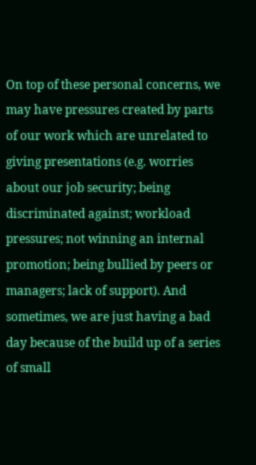On top of these personal concerns, we may have pressures created by parts of our work which are unrelated to giving presentations (e.g. worries about our job security; being discriminated against; workload pressures; not winning an internal promotion; being bullied by peers or managers; lack of support). And sometimes, we are just having a bad day because of the build up of a series of small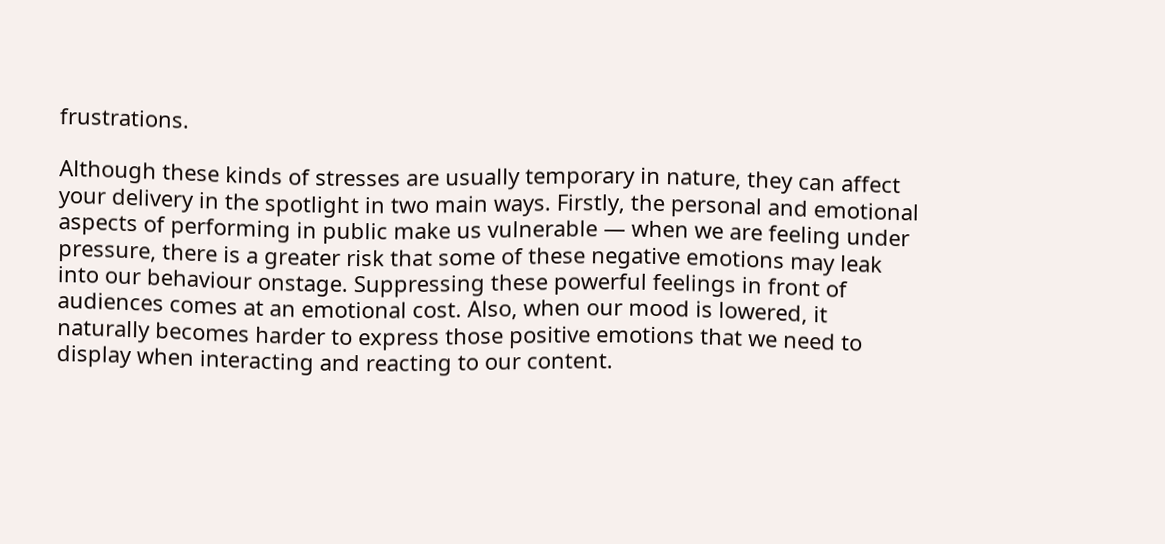frustrations.

Although these kinds of stresses are usually temporary in nature, they can affect your delivery in the spotlight in two main ways. Firstly, the personal and emotional aspects of performing in public make us vulnerable — when we are feeling under pressure, there is a greater risk that some of these negative emotions may leak into our behaviour onstage. Suppressing these powerful feelings in front of audiences comes at an emotional cost. Also, when our mood is lowered, it naturally becomes harder to express those positive emotions that we need to display when interacting and reacting to our content.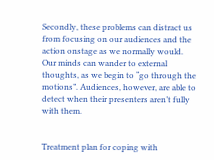Secondly, these problems can distract us from focusing on our audiences and the action onstage as we normally would. Our minds can wander to external thoughts, as we begin to “go through the motions”. Audiences, however, are able to detect when their presenters aren’t fully with them.


Treatment plan for coping with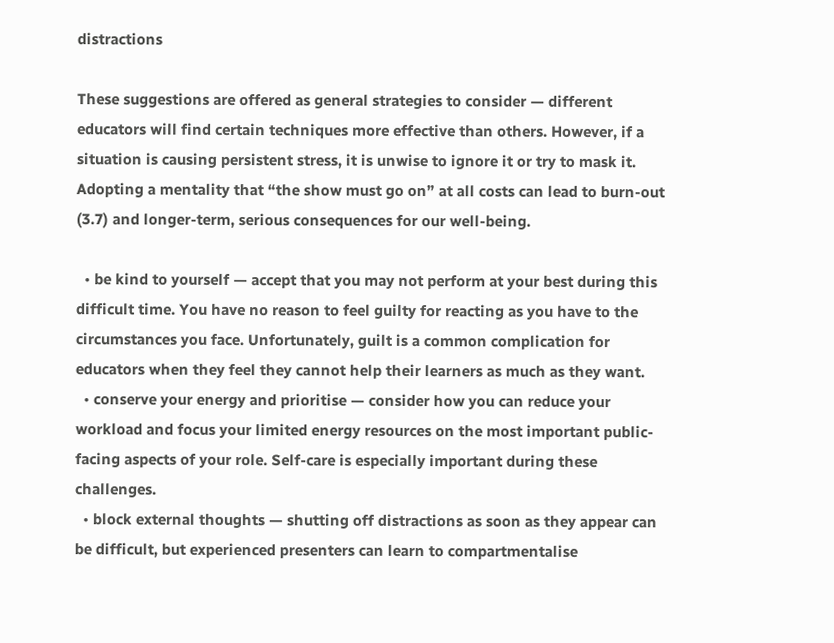distractions

These suggestions are offered as general strategies to consider — different educators will find certain techniques more effective than others. However, if a situation is causing persistent stress, it is unwise to ignore it or try to mask it. Adopting a mentality that “the show must go on” at all costs can lead to burn-out (3.7) and longer-term, serious consequences for our well-being.

  • be kind to yourself — accept that you may not perform at your best during this difficult time. You have no reason to feel guilty for reacting as you have to the circumstances you face. Unfortunately, guilt is a common complication for educators when they feel they cannot help their learners as much as they want.
  • conserve your energy and prioritise — consider how you can reduce your workload and focus your limited energy resources on the most important public-facing aspects of your role. Self-care is especially important during these challenges.
  • block external thoughts — shutting off distractions as soon as they appear can be difficult, but experienced presenters can learn to compartmentalise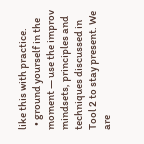like this with practice.
  • ground yourself in the moment — use the improv mindsets, principles and techniques discussed in Tool 2 to stay present. We are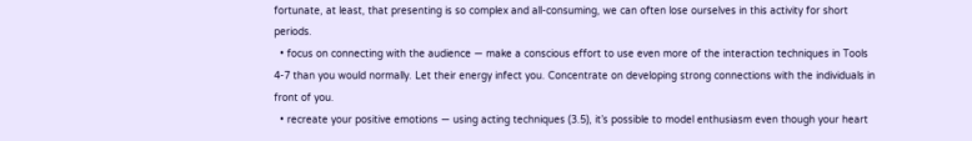fortunate, at least, that presenting is so complex and all-consuming, we can often lose ourselves in this activity for short periods.
  • focus on connecting with the audience — make a conscious effort to use even more of the interaction techniques in Tools 4-7 than you would normally. Let their energy infect you. Concentrate on developing strong connections with the individuals in front of you.
  • recreate your positive emotions — using acting techniques (3.5), it’s possible to model enthusiasm even though your heart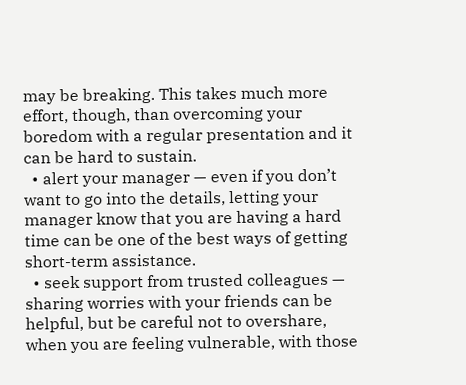may be breaking. This takes much more effort, though, than overcoming your boredom with a regular presentation and it can be hard to sustain.
  • alert your manager — even if you don’t want to go into the details, letting your manager know that you are having a hard time can be one of the best ways of getting short-term assistance.
  • seek support from trusted colleagues — sharing worries with your friends can be helpful, but be careful not to overshare, when you are feeling vulnerable, with those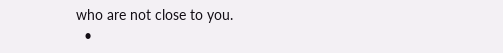who are not close to you.
  •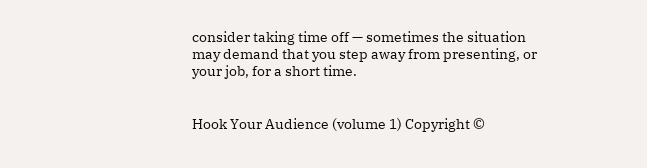consider taking time off — sometimes the situation may demand that you step away from presenting, or your job, for a short time.


Hook Your Audience (volume 1) Copyright ©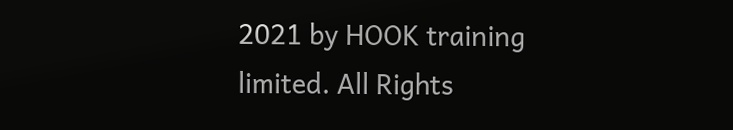2021 by HOOK training limited. All Rights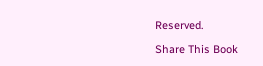Reserved.

Share This Book